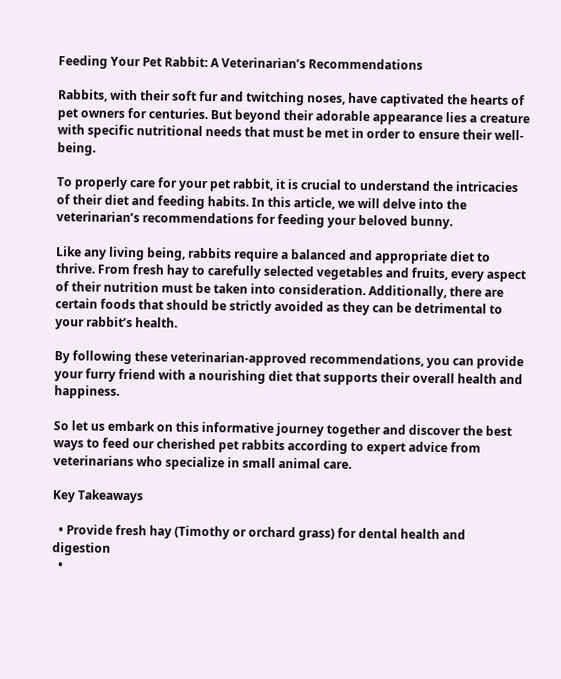Feeding Your Pet Rabbit: A Veterinarian’s Recommendations

Rabbits, with their soft fur and twitching noses, have captivated the hearts of pet owners for centuries. But beyond their adorable appearance lies a creature with specific nutritional needs that must be met in order to ensure their well-being.

To properly care for your pet rabbit, it is crucial to understand the intricacies of their diet and feeding habits. In this article, we will delve into the veterinarian’s recommendations for feeding your beloved bunny.

Like any living being, rabbits require a balanced and appropriate diet to thrive. From fresh hay to carefully selected vegetables and fruits, every aspect of their nutrition must be taken into consideration. Additionally, there are certain foods that should be strictly avoided as they can be detrimental to your rabbit’s health.

By following these veterinarian-approved recommendations, you can provide your furry friend with a nourishing diet that supports their overall health and happiness.

So let us embark on this informative journey together and discover the best ways to feed our cherished pet rabbits according to expert advice from veterinarians who specialize in small animal care.

Key Takeaways

  • Provide fresh hay (Timothy or orchard grass) for dental health and digestion
  •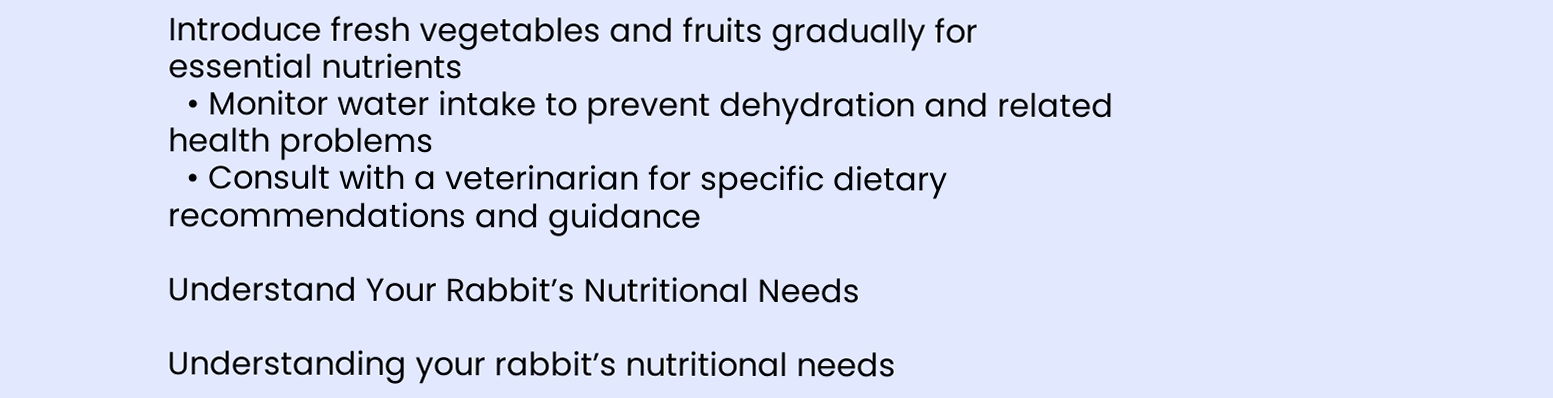Introduce fresh vegetables and fruits gradually for essential nutrients
  • Monitor water intake to prevent dehydration and related health problems
  • Consult with a veterinarian for specific dietary recommendations and guidance

Understand Your Rabbit’s Nutritional Needs

Understanding your rabbit’s nutritional needs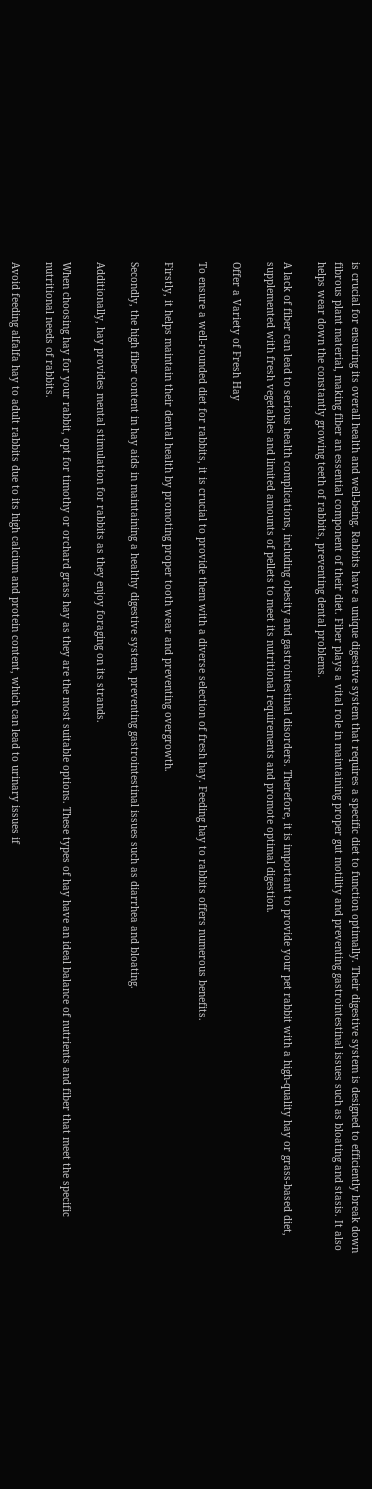is crucial for ensuring its overall health and well-being. Rabbits have a unique digestive system that requires a specific diet to function optimally. Their digestive system is designed to efficiently break down fibrous plant material, making fiber an essential component of their diet. Fiber plays a vital role in maintaining proper gut motility and preventing gastrointestinal issues such as bloating and stasis. It also helps wear down the constantly growing teeth of rabbits, preventing dental problems.

A lack of fiber can lead to serious health complications, including obesity and gastrointestinal disorders. Therefore, it is important to provide your pet rabbit with a high-quality hay or grass-based diet, supplemented with fresh vegetables and limited amounts of pellets to meet its nutritional requirements and promote optimal digestion.

Offer a Variety of Fresh Hay

To ensure a well-rounded diet for rabbits, it is crucial to provide them with a diverse selection of fresh hay. Feeding hay to rabbits offers numerous benefits.

Firstly, it helps maintain their dental health by promoting proper tooth wear and preventing overgrowth.

Secondly, the high fiber content in hay aids in maintaining a healthy digestive system, preventing gastrointestinal issues such as diarrhea and bloating.

Additionally, hay provides mental stimulation for rabbits as they enjoy foraging on its strands.

When choosing hay for your rabbit, opt for timothy or orchard grass hay as they are the most suitable options. These types of hay have an ideal balance of nutrients and fiber that meet the specific nutritional needs of rabbits.

Avoid feeding alfalfa hay to adult rabbits due to its high calcium and protein content, which can lead to urinary issues if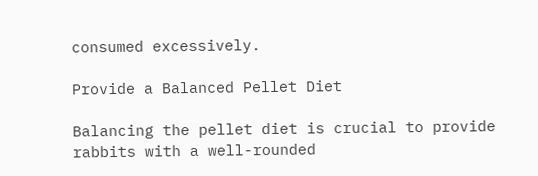consumed excessively.

Provide a Balanced Pellet Diet

Balancing the pellet diet is crucial to provide rabbits with a well-rounded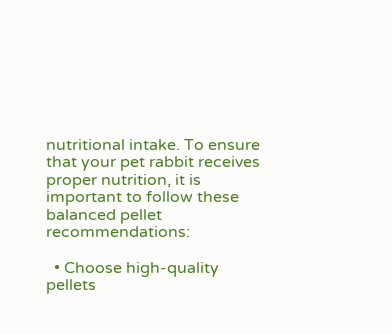nutritional intake. To ensure that your pet rabbit receives proper nutrition, it is important to follow these balanced pellet recommendations:

  • Choose high-quality pellets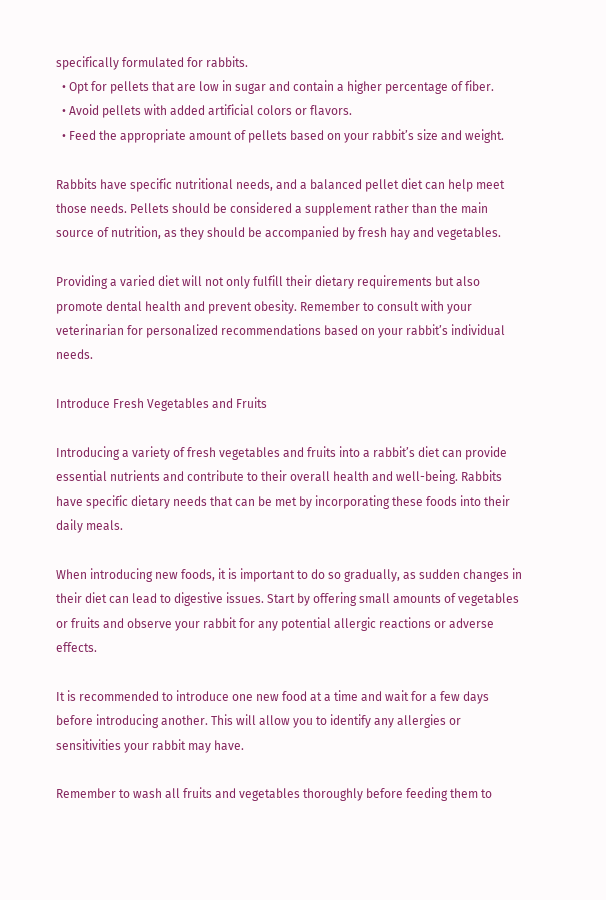specifically formulated for rabbits.
  • Opt for pellets that are low in sugar and contain a higher percentage of fiber.
  • Avoid pellets with added artificial colors or flavors.
  • Feed the appropriate amount of pellets based on your rabbit’s size and weight.

Rabbits have specific nutritional needs, and a balanced pellet diet can help meet those needs. Pellets should be considered a supplement rather than the main source of nutrition, as they should be accompanied by fresh hay and vegetables.

Providing a varied diet will not only fulfill their dietary requirements but also promote dental health and prevent obesity. Remember to consult with your veterinarian for personalized recommendations based on your rabbit’s individual needs.

Introduce Fresh Vegetables and Fruits

Introducing a variety of fresh vegetables and fruits into a rabbit’s diet can provide essential nutrients and contribute to their overall health and well-being. Rabbits have specific dietary needs that can be met by incorporating these foods into their daily meals.

When introducing new foods, it is important to do so gradually, as sudden changes in their diet can lead to digestive issues. Start by offering small amounts of vegetables or fruits and observe your rabbit for any potential allergic reactions or adverse effects.

It is recommended to introduce one new food at a time and wait for a few days before introducing another. This will allow you to identify any allergies or sensitivities your rabbit may have.

Remember to wash all fruits and vegetables thoroughly before feeding them to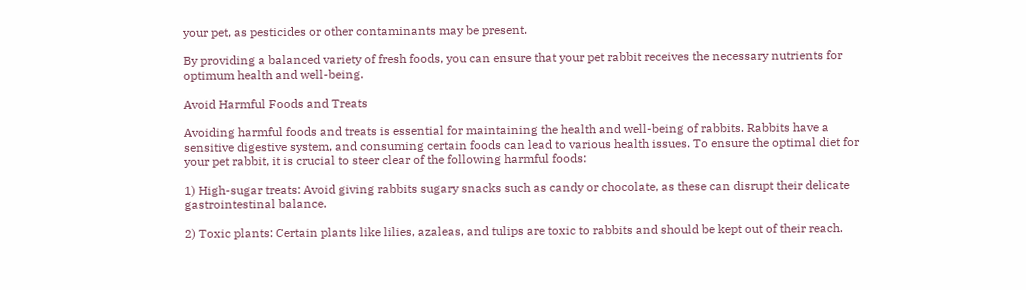your pet, as pesticides or other contaminants may be present.

By providing a balanced variety of fresh foods, you can ensure that your pet rabbit receives the necessary nutrients for optimum health and well-being.

Avoid Harmful Foods and Treats

Avoiding harmful foods and treats is essential for maintaining the health and well-being of rabbits. Rabbits have a sensitive digestive system, and consuming certain foods can lead to various health issues. To ensure the optimal diet for your pet rabbit, it is crucial to steer clear of the following harmful foods:

1) High-sugar treats: Avoid giving rabbits sugary snacks such as candy or chocolate, as these can disrupt their delicate gastrointestinal balance.

2) Toxic plants: Certain plants like lilies, azaleas, and tulips are toxic to rabbits and should be kept out of their reach.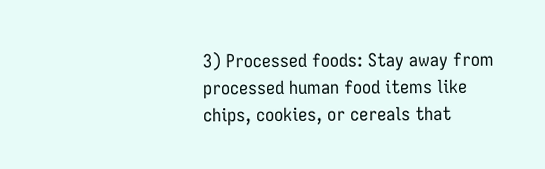3) Processed foods: Stay away from processed human food items like chips, cookies, or cereals that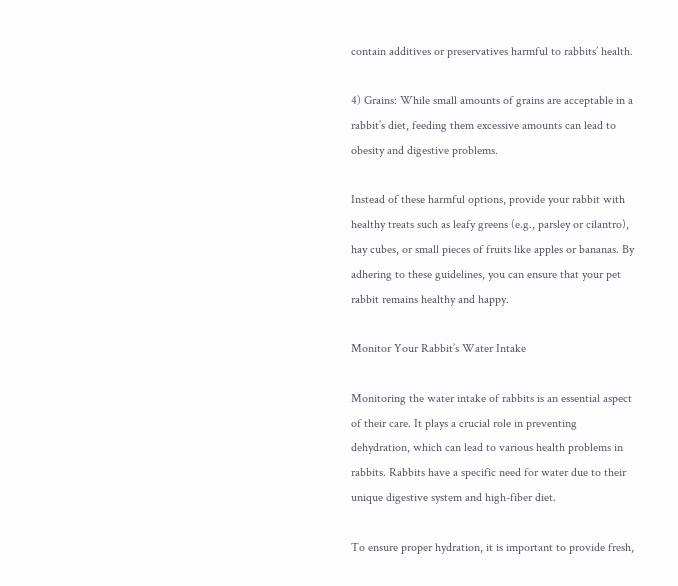contain additives or preservatives harmful to rabbits’ health.

4) Grains: While small amounts of grains are acceptable in a rabbit’s diet, feeding them excessive amounts can lead to obesity and digestive problems.

Instead of these harmful options, provide your rabbit with healthy treats such as leafy greens (e.g., parsley or cilantro), hay cubes, or small pieces of fruits like apples or bananas. By adhering to these guidelines, you can ensure that your pet rabbit remains healthy and happy.

Monitor Your Rabbit’s Water Intake

Monitoring the water intake of rabbits is an essential aspect of their care. It plays a crucial role in preventing dehydration, which can lead to various health problems in rabbits. Rabbits have a specific need for water due to their unique digestive system and high-fiber diet.

To ensure proper hydration, it is important to provide fresh,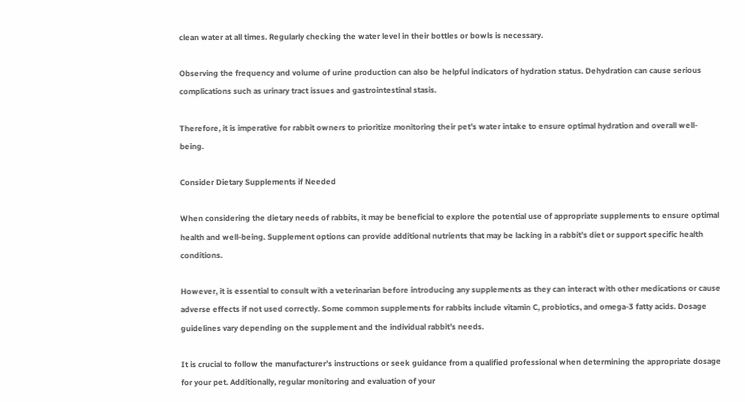clean water at all times. Regularly checking the water level in their bottles or bowls is necessary.

Observing the frequency and volume of urine production can also be helpful indicators of hydration status. Dehydration can cause serious complications such as urinary tract issues and gastrointestinal stasis.

Therefore, it is imperative for rabbit owners to prioritize monitoring their pet’s water intake to ensure optimal hydration and overall well-being.

Consider Dietary Supplements if Needed

When considering the dietary needs of rabbits, it may be beneficial to explore the potential use of appropriate supplements to ensure optimal health and well-being. Supplement options can provide additional nutrients that may be lacking in a rabbit’s diet or support specific health conditions.

However, it is essential to consult with a veterinarian before introducing any supplements as they can interact with other medications or cause adverse effects if not used correctly. Some common supplements for rabbits include vitamin C, probiotics, and omega-3 fatty acids. Dosage guidelines vary depending on the supplement and the individual rabbit’s needs.

It is crucial to follow the manufacturer’s instructions or seek guidance from a qualified professional when determining the appropriate dosage for your pet. Additionally, regular monitoring and evaluation of your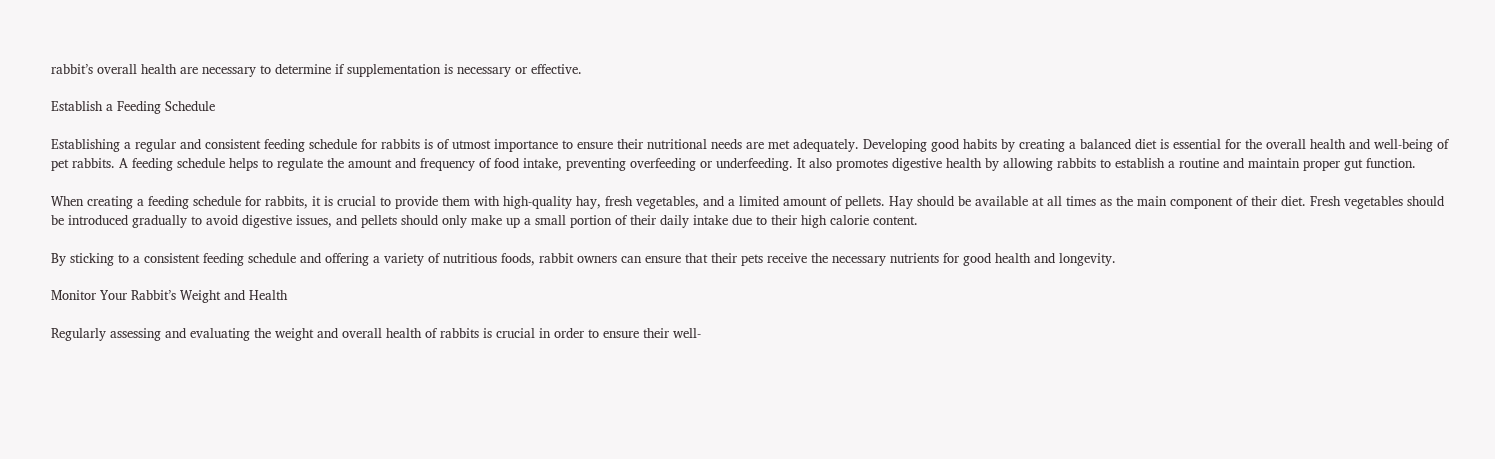rabbit’s overall health are necessary to determine if supplementation is necessary or effective.

Establish a Feeding Schedule

Establishing a regular and consistent feeding schedule for rabbits is of utmost importance to ensure their nutritional needs are met adequately. Developing good habits by creating a balanced diet is essential for the overall health and well-being of pet rabbits. A feeding schedule helps to regulate the amount and frequency of food intake, preventing overfeeding or underfeeding. It also promotes digestive health by allowing rabbits to establish a routine and maintain proper gut function.

When creating a feeding schedule for rabbits, it is crucial to provide them with high-quality hay, fresh vegetables, and a limited amount of pellets. Hay should be available at all times as the main component of their diet. Fresh vegetables should be introduced gradually to avoid digestive issues, and pellets should only make up a small portion of their daily intake due to their high calorie content.

By sticking to a consistent feeding schedule and offering a variety of nutritious foods, rabbit owners can ensure that their pets receive the necessary nutrients for good health and longevity.

Monitor Your Rabbit’s Weight and Health

Regularly assessing and evaluating the weight and overall health of rabbits is crucial in order to ensure their well-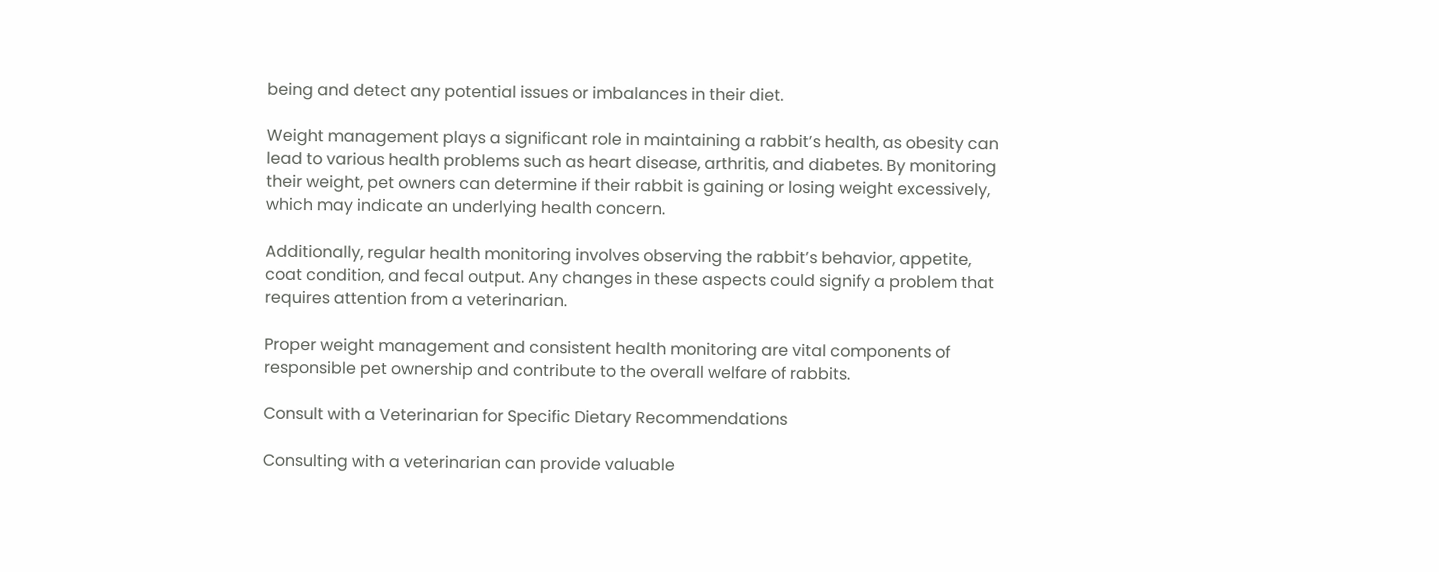being and detect any potential issues or imbalances in their diet.

Weight management plays a significant role in maintaining a rabbit’s health, as obesity can lead to various health problems such as heart disease, arthritis, and diabetes. By monitoring their weight, pet owners can determine if their rabbit is gaining or losing weight excessively, which may indicate an underlying health concern.

Additionally, regular health monitoring involves observing the rabbit’s behavior, appetite, coat condition, and fecal output. Any changes in these aspects could signify a problem that requires attention from a veterinarian.

Proper weight management and consistent health monitoring are vital components of responsible pet ownership and contribute to the overall welfare of rabbits.

Consult with a Veterinarian for Specific Dietary Recommendations

Consulting with a veterinarian can provide valuable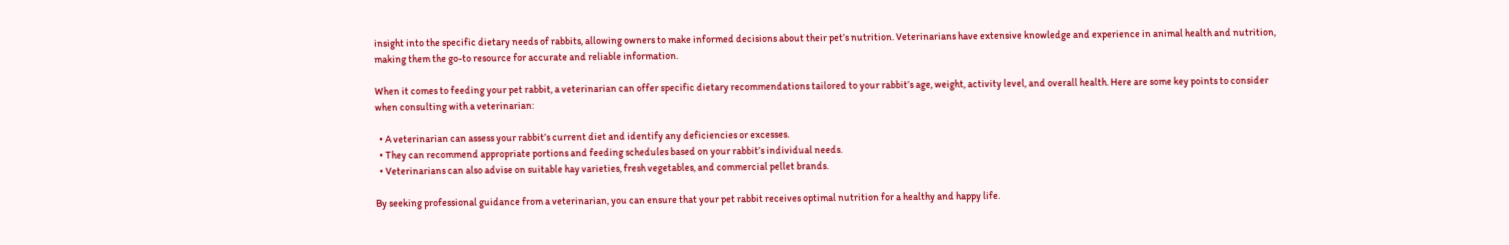insight into the specific dietary needs of rabbits, allowing owners to make informed decisions about their pet’s nutrition. Veterinarians have extensive knowledge and experience in animal health and nutrition, making them the go-to resource for accurate and reliable information.

When it comes to feeding your pet rabbit, a veterinarian can offer specific dietary recommendations tailored to your rabbit’s age, weight, activity level, and overall health. Here are some key points to consider when consulting with a veterinarian:

  • A veterinarian can assess your rabbit’s current diet and identify any deficiencies or excesses.
  • They can recommend appropriate portions and feeding schedules based on your rabbit’s individual needs.
  • Veterinarians can also advise on suitable hay varieties, fresh vegetables, and commercial pellet brands.

By seeking professional guidance from a veterinarian, you can ensure that your pet rabbit receives optimal nutrition for a healthy and happy life.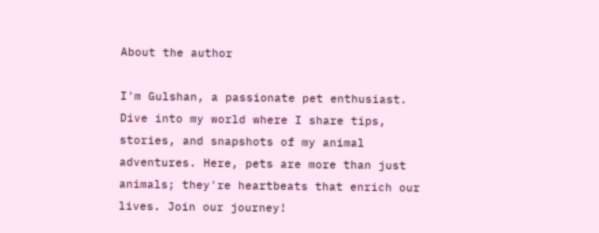About the author

I'm Gulshan, a passionate pet enthusiast. Dive into my world where I share tips, stories, and snapshots of my animal adventures. Here, pets are more than just animals; they're heartbeats that enrich our lives. Join our journey!